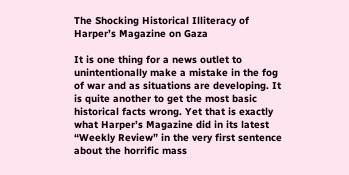The Shocking Historical Illiteracy of Harper’s Magazine on Gaza

It is one thing for a news outlet to unintentionally make a mistake in the fog of war and as situations are developing. It is quite another to get the most basic historical facts wrong. Yet that is exactly what Harper’s Magazine did in its latest “Weekly Review” in the very first sentence about the horrific mass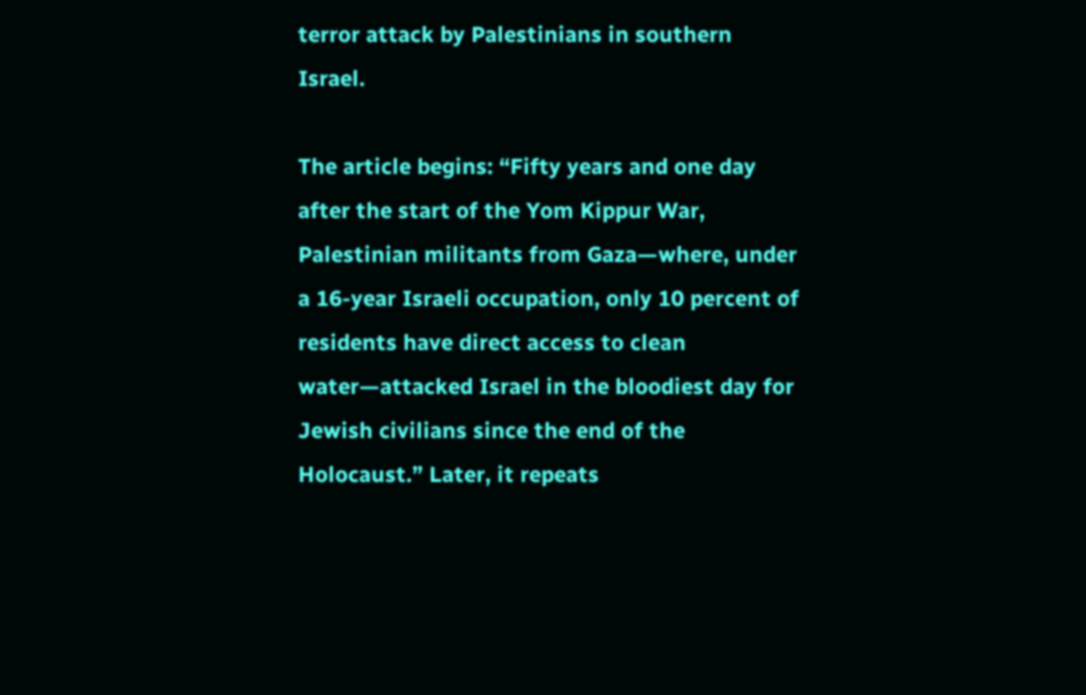terror attack by Palestinians in southern Israel.

The article begins: “Fifty years and one day after the start of the Yom Kippur War, Palestinian militants from Gaza—where, under a 16-year Israeli occupation, only 10 percent of residents have direct access to clean water—attacked Israel in the bloodiest day for Jewish civilians since the end of the Holocaust.” Later, it repeats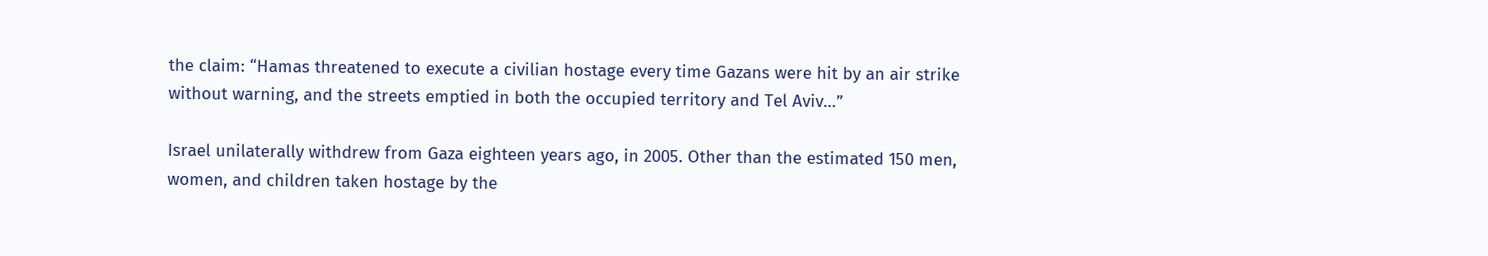the claim: “Hamas threatened to execute a civilian hostage every time Gazans were hit by an air strike without warning, and the streets emptied in both the occupied territory and Tel Aviv…”

Israel unilaterally withdrew from Gaza eighteen years ago, in 2005. Other than the estimated 150 men, women, and children taken hostage by the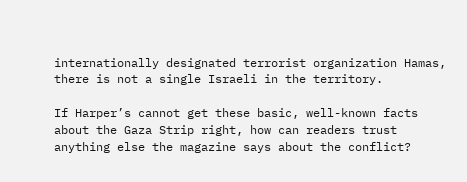internationally designated terrorist organization Hamas, there is not a single Israeli in the territory.

If Harper’s cannot get these basic, well-known facts about the Gaza Strip right, how can readers trust anything else the magazine says about the conflict?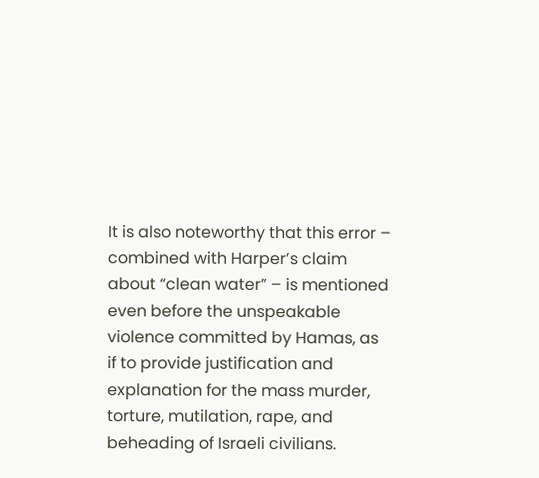It is also noteworthy that this error – combined with Harper’s claim about “clean water” – is mentioned even before the unspeakable violence committed by Hamas, as if to provide justification and explanation for the mass murder, torture, mutilation, rape, and beheading of Israeli civilians.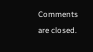Comments are closed.